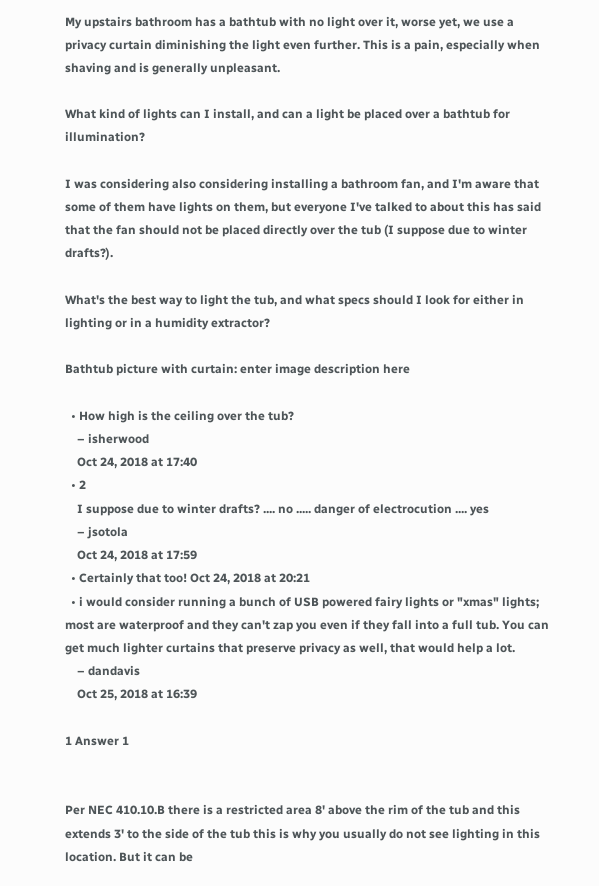My upstairs bathroom has a bathtub with no light over it, worse yet, we use a privacy curtain diminishing the light even further. This is a pain, especially when shaving and is generally unpleasant.

What kind of lights can I install, and can a light be placed over a bathtub for illumination?

I was considering also considering installing a bathroom fan, and I'm aware that some of them have lights on them, but everyone I've talked to about this has said that the fan should not be placed directly over the tub (I suppose due to winter drafts?).

What's the best way to light the tub, and what specs should I look for either in lighting or in a humidity extractor?

Bathtub picture with curtain: enter image description here

  • How high is the ceiling over the tub?
    – isherwood
    Oct 24, 2018 at 17:40
  • 2
    I suppose due to winter drafts? .... no ..... danger of electrocution .... yes
    – jsotola
    Oct 24, 2018 at 17:59
  • Certainly that too! Oct 24, 2018 at 20:21
  • i would consider running a bunch of USB powered fairy lights or "xmas" lights; most are waterproof and they can't zap you even if they fall into a full tub. You can get much lighter curtains that preserve privacy as well, that would help a lot.
    – dandavis
    Oct 25, 2018 at 16:39

1 Answer 1


Per NEC 410.10.B there is a restricted area 8' above the rim of the tub and this extends 3' to the side of the tub this is why you usually do not see lighting in this location. But it can be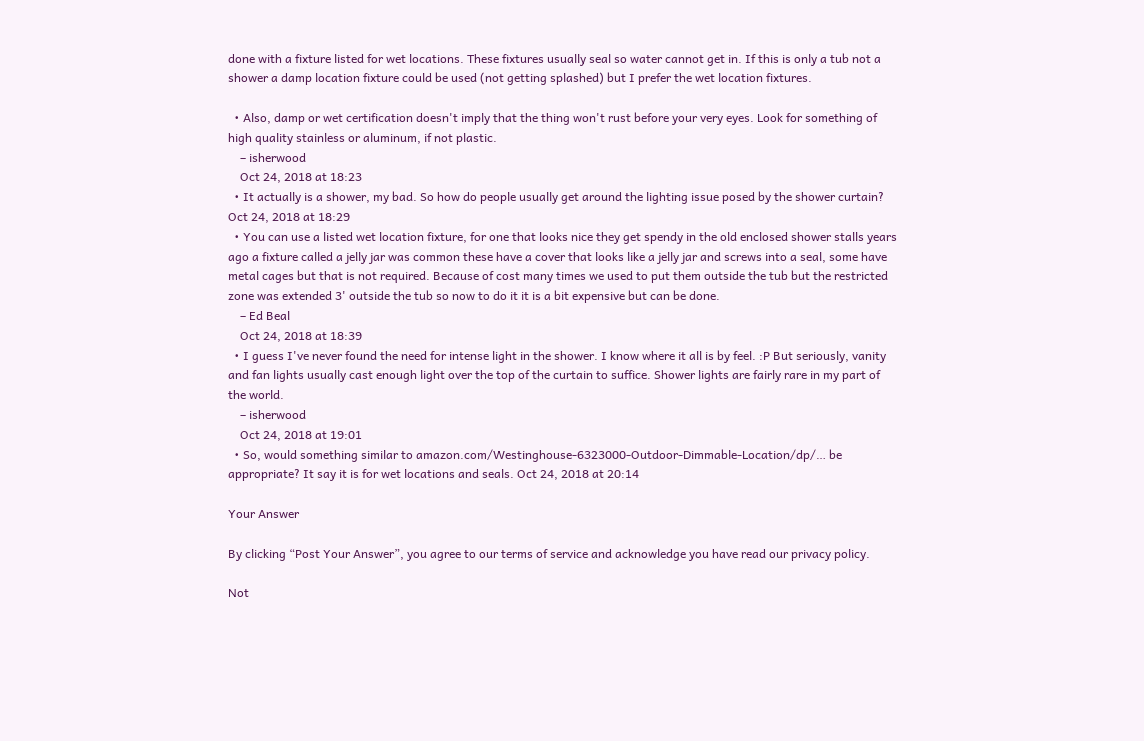done with a fixture listed for wet locations. These fixtures usually seal so water cannot get in. If this is only a tub not a shower a damp location fixture could be used (not getting splashed) but I prefer the wet location fixtures.

  • Also, damp or wet certification doesn't imply that the thing won't rust before your very eyes. Look for something of high quality stainless or aluminum, if not plastic.
    – isherwood
    Oct 24, 2018 at 18:23
  • It actually is a shower, my bad. So how do people usually get around the lighting issue posed by the shower curtain? Oct 24, 2018 at 18:29
  • You can use a listed wet location fixture, for one that looks nice they get spendy in the old enclosed shower stalls years ago a fixture called a jelly jar was common these have a cover that looks like a jelly jar and screws into a seal, some have metal cages but that is not required. Because of cost many times we used to put them outside the tub but the restricted zone was extended 3' outside the tub so now to do it it is a bit expensive but can be done.
    – Ed Beal
    Oct 24, 2018 at 18:39
  • I guess I've never found the need for intense light in the shower. I know where it all is by feel. :P But seriously, vanity and fan lights usually cast enough light over the top of the curtain to suffice. Shower lights are fairly rare in my part of the world.
    – isherwood
    Oct 24, 2018 at 19:01
  • So, would something similar to amazon.com/Westinghouse-6323000-Outdoor-Dimmable-Location/dp/… be appropriate? It say it is for wet locations and seals. Oct 24, 2018 at 20:14

Your Answer

By clicking “Post Your Answer”, you agree to our terms of service and acknowledge you have read our privacy policy.

Not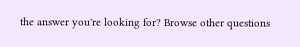the answer you're looking for? Browse other questions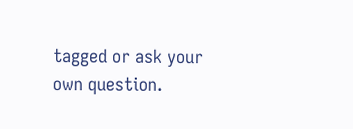tagged or ask your own question.